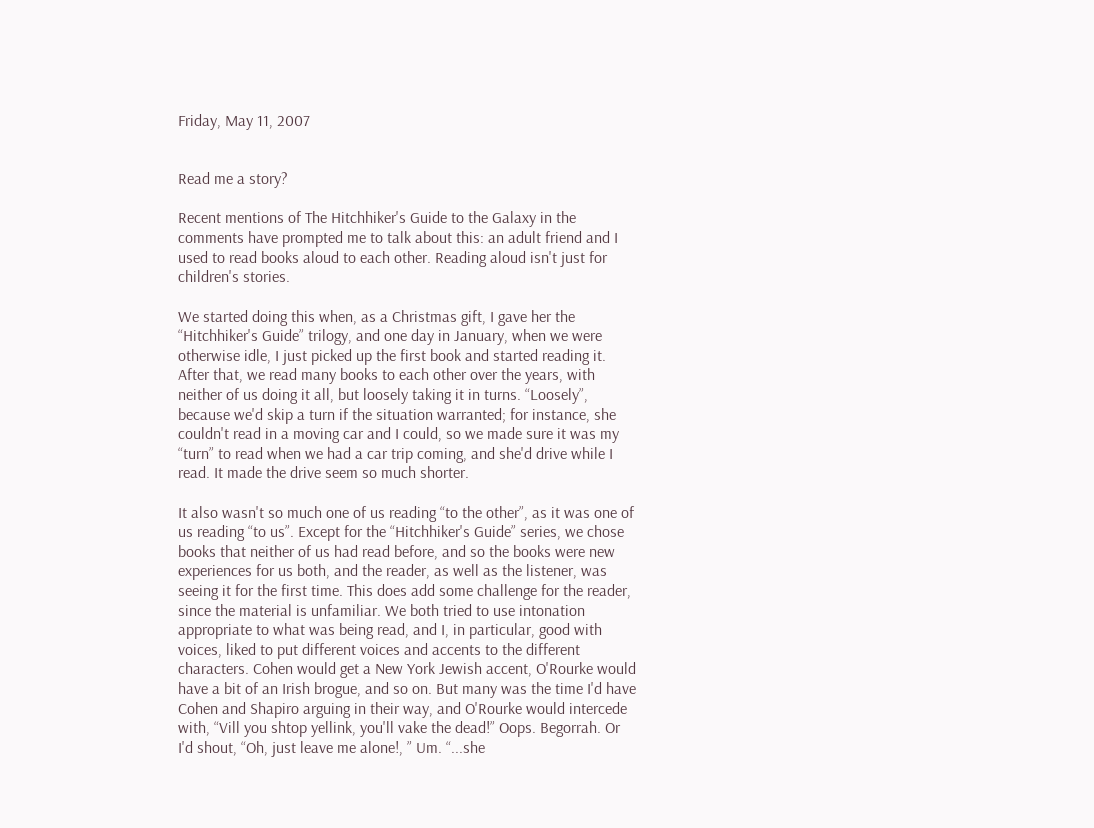Friday, May 11, 2007


Read me a story?

Recent mentions of The Hitchhiker's Guide to the Galaxy in the comments have prompted me to talk about this: an adult friend and I used to read books aloud to each other. Reading aloud isn't just for children's stories.

We started doing this when, as a Christmas gift, I gave her the “Hitchhiker's Guide” trilogy, and one day in January, when we were otherwise idle, I just picked up the first book and started reading it. After that, we read many books to each other over the years, with neither of us doing it all, but loosely taking it in turns. “Loosely”, because we'd skip a turn if the situation warranted; for instance, she couldn't read in a moving car and I could, so we made sure it was my “turn” to read when we had a car trip coming, and she'd drive while I read. It made the drive seem so much shorter.

It also wasn't so much one of us reading “to the other”, as it was one of us reading “to us”. Except for the “Hitchhiker's Guide” series, we chose books that neither of us had read before, and so the books were new experiences for us both, and the reader, as well as the listener, was seeing it for the first time. This does add some challenge for the reader, since the material is unfamiliar. We both tried to use intonation appropriate to what was being read, and I, in particular, good with voices, liked to put different voices and accents to the different characters. Cohen would get a New York Jewish accent, O'Rourke would have a bit of an Irish brogue, and so on. But many was the time I'd have Cohen and Shapiro arguing in their way, and O'Rourke would intercede with, “Vill you shtop yellink, you'll vake the dead!” Oops. Begorrah. Or I'd shout, “Oh, just leave me alone!, ” Um. “...she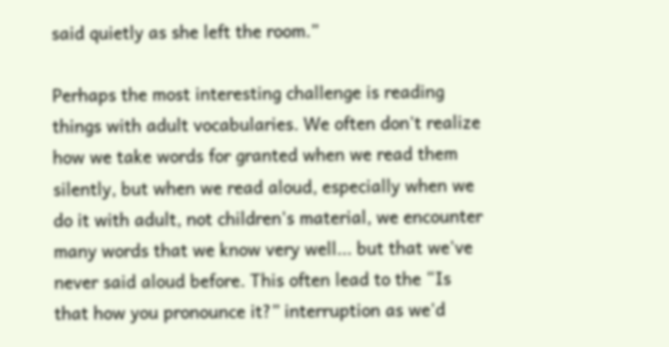said quietly as she left the room.”

Perhaps the most interesting challenge is reading things with adult vocabularies. We often don't realize how we take words for granted when we read them silently, but when we read aloud, especially when we do it with adult, not children's material, we encounter many words that we know very well... but that we've never said aloud before. This often lead to the “Is that how you pronounce it?” interruption as we'd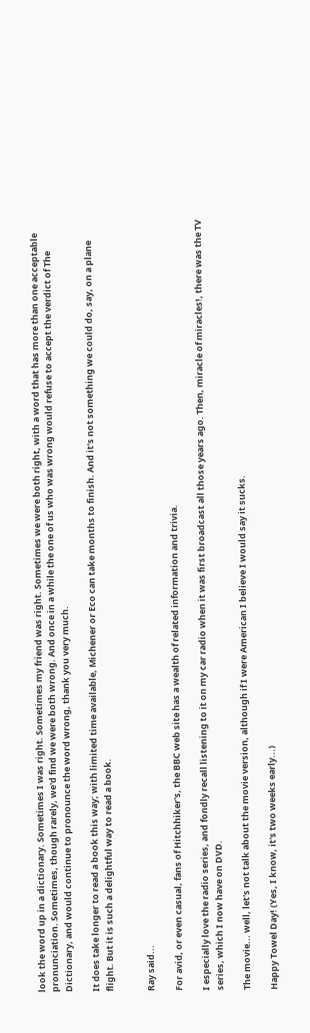look the word up in a dictionary. Sometimes I was right. Sometimes my friend was right. Sometimes we were both right, with a word that has more than one acceptable pronunciation. Sometimes, though rarely, we'd find we were both wrong. And once in a while the one of us who was wrong would refuse to accept the verdict of The Dictionary, and would continue to pronounce the word wrong, thank you very much.

It does take longer to read a book this way; with limited time available, Michener or Eco can take months to finish. And it's not something we could do, say, on a plane flight. But it is such a delightful way to read a book.


Ray said...

For avid, or even casual, fans of Hitchhiker's, the BBC web site has a wealth of related information and trivia.

I especially love the radio series, and fondly recall listening to it on my car radio when it was first broadcast all those years ago. Then, miracle of miracles!, there was the TV series, which I now have on DVD.

The movie... well, let's not talk about the movie version, although if I were American I believe I would say it sucks.

Happy Towel Day! (Yes, I know, it's two weeks early...)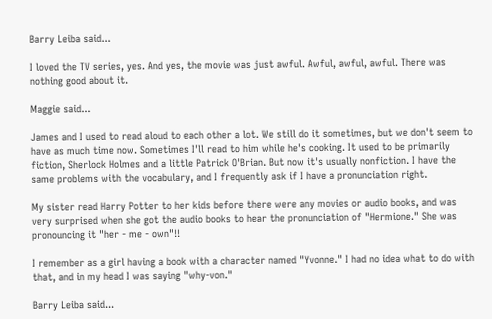Barry Leiba said...

I loved the TV series, yes. And yes, the movie was just awful. Awful, awful, awful. There was nothing good about it.

Maggie said...

James and I used to read aloud to each other a lot. We still do it sometimes, but we don't seem to have as much time now. Sometimes I'll read to him while he's cooking. It used to be primarily fiction, Sherlock Holmes and a little Patrick O'Brian. But now it's usually nonfiction. I have the same problems with the vocabulary, and I frequently ask if I have a pronunciation right.

My sister read Harry Potter to her kids before there were any movies or audio books, and was very surprised when she got the audio books to hear the pronunciation of "Hermione." She was pronouncing it "her - me - own"!!

I remember as a girl having a book with a character named "Yvonne." I had no idea what to do with that, and in my head I was saying "why-von."

Barry Leiba said...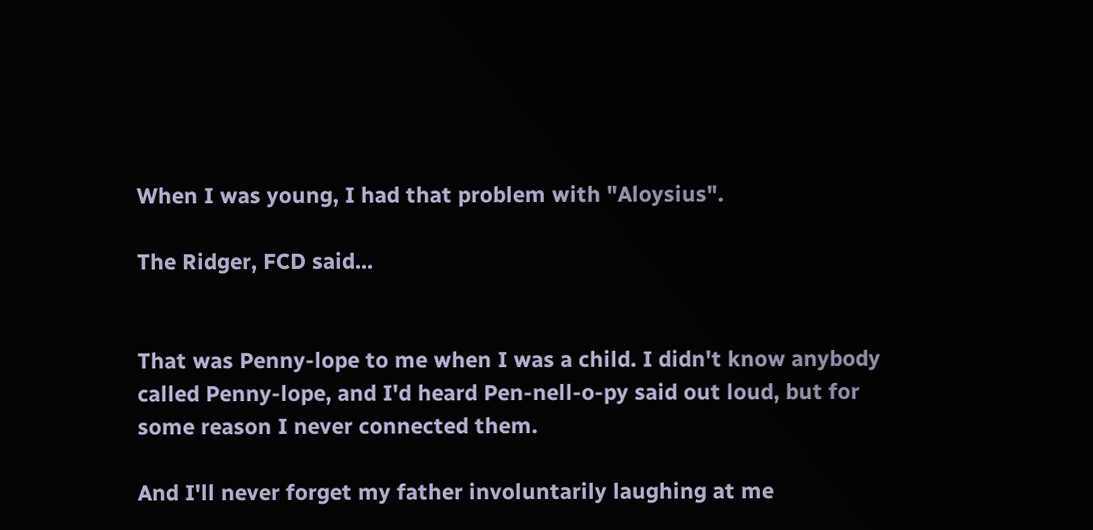When I was young, I had that problem with "Aloysius".

The Ridger, FCD said...


That was Penny-lope to me when I was a child. I didn't know anybody called Penny-lope, and I'd heard Pen-nell-o-py said out loud, but for some reason I never connected them.

And I'll never forget my father involuntarily laughing at me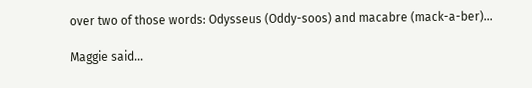over two of those words: Odysseus (Oddy-soos) and macabre (mack-a-ber)...

Maggie said...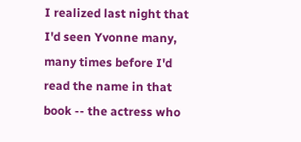I realized last night that I'd seen Yvonne many, many times before I'd read the name in that book -- the actress who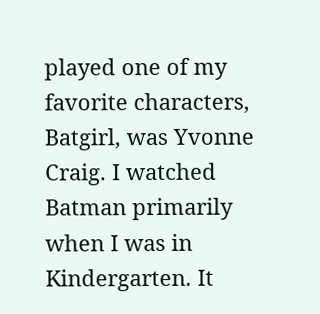played one of my favorite characters, Batgirl, was Yvonne Craig. I watched Batman primarily when I was in Kindergarten. It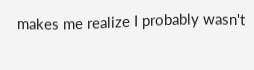makes me realize I probably wasn't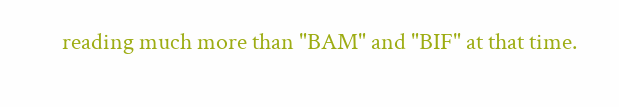reading much more than "BAM" and "BIF" at that time.